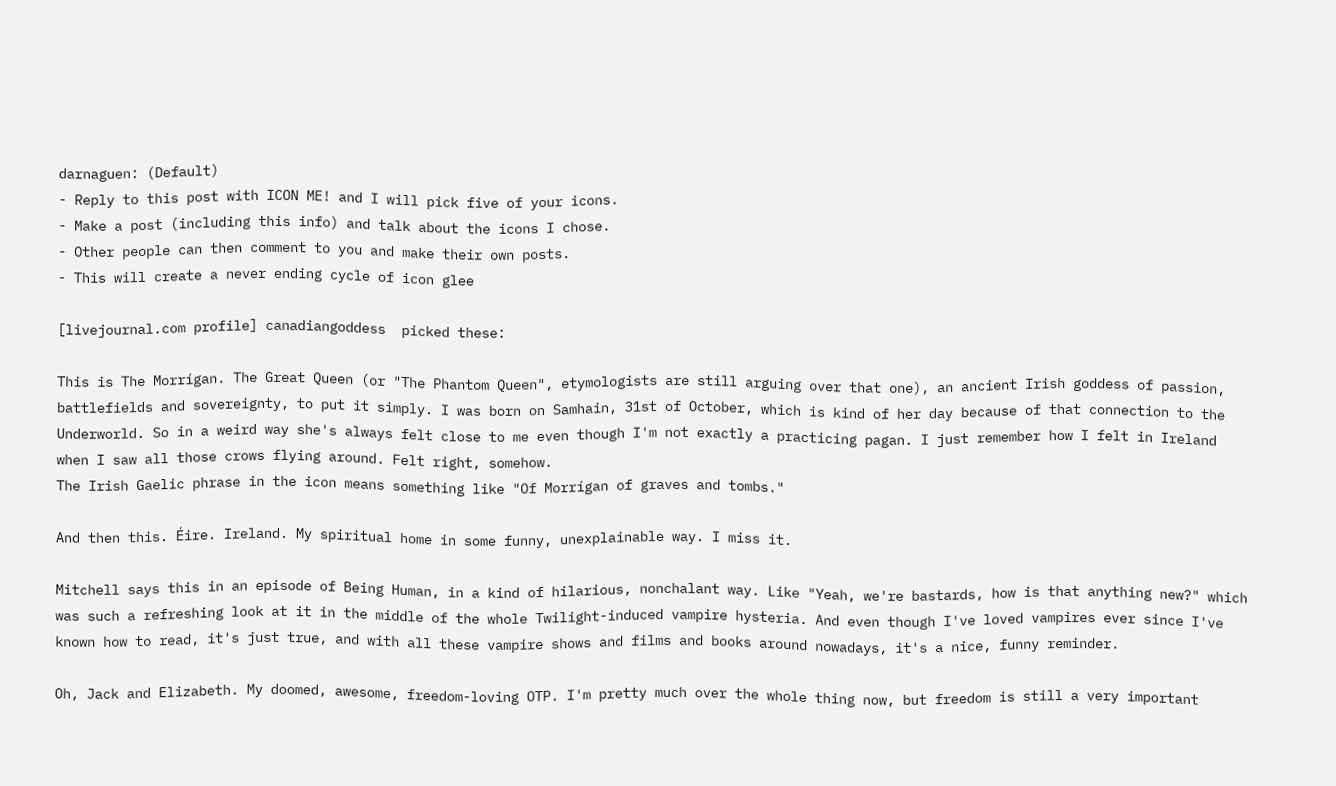darnaguen: (Default)
- Reply to this post with ICON ME! and I will pick five of your icons.
- Make a post (including this info) and talk about the icons I chose.
- Other people can then comment to you and make their own posts.
- This will create a never ending cycle of icon glee

[livejournal.com profile] canadiangoddess  picked these:

This is The Morrígan. The Great Queen (or "The Phantom Queen", etymologists are still arguing over that one), an ancient Irish goddess of passion, battlefields and sovereignty, to put it simply. I was born on Samhain, 31st of October, which is kind of her day because of that connection to the Underworld. So in a weird way she's always felt close to me even though I'm not exactly a practicing pagan. I just remember how I felt in Ireland when I saw all those crows flying around. Felt right, somehow.
The Irish Gaelic phrase in the icon means something like "Of Morrígan of graves and tombs."

And then this. Éire. Ireland. My spiritual home in some funny, unexplainable way. I miss it.

Mitchell says this in an episode of Being Human, in a kind of hilarious, nonchalant way. Like "Yeah, we're bastards, how is that anything new?" which was such a refreshing look at it in the middle of the whole Twilight-induced vampire hysteria. And even though I've loved vampires ever since I've known how to read, it's just true, and with all these vampire shows and films and books around nowadays, it's a nice, funny reminder.

Oh, Jack and Elizabeth. My doomed, awesome, freedom-loving OTP. I'm pretty much over the whole thing now, but freedom is still a very important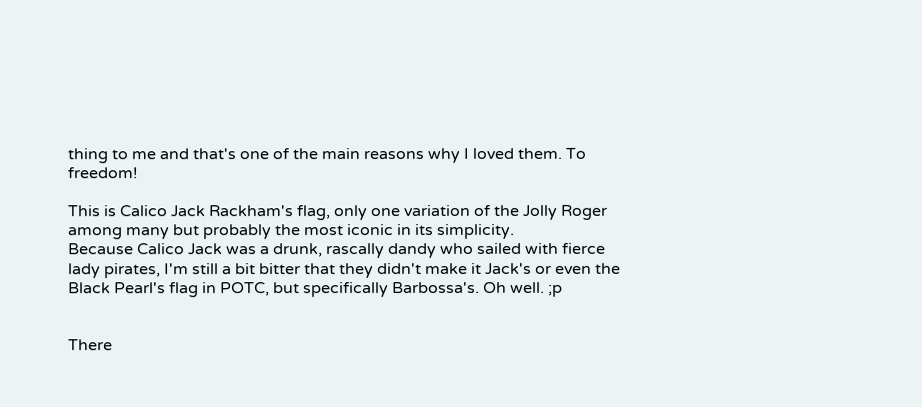thing to me and that's one of the main reasons why I loved them. To freedom!

This is Calico Jack Rackham's flag, only one variation of the Jolly Roger among many but probably the most iconic in its simplicity.
Because Calico Jack was a drunk, rascally dandy who sailed with fierce lady pirates, I'm still a bit bitter that they didn't make it Jack's or even the Black Pearl's flag in POTC, but specifically Barbossa's. Oh well. ;p


There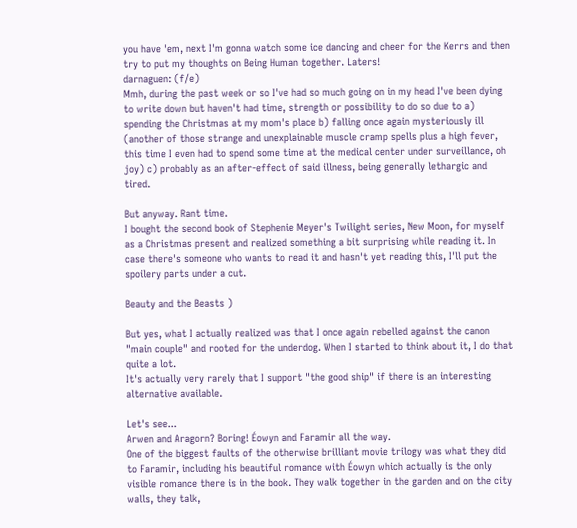you have 'em, next I'm gonna watch some ice dancing and cheer for the Kerrs and then try to put my thoughts on Being Human together. Laters!
darnaguen: (f/e)
Mmh, during the past week or so I've had so much going on in my head I've been dying to write down but haven't had time, strength or possibility to do so due to a) spending the Christmas at my mom's place b) falling once again mysteriously ill (another of those strange and unexplainable muscle cramp spells plus a high fever, this time I even had to spend some time at the medical center under surveillance, oh joy) c) probably as an after-effect of said illness, being generally lethargic and tired.

But anyway. Rant time.
I bought the second book of Stephenie Meyer's Twilight series, New Moon, for myself as a Christmas present and realized something a bit surprising while reading it. In case there's someone who wants to read it and hasn't yet reading this, I'll put the spoilery parts under a cut.

Beauty and the Beasts )

But yes, what I actually realized was that I once again rebelled against the canon "main couple" and rooted for the underdog. When I started to think about it, I do that quite a lot.
It's actually very rarely that I support "the good ship" if there is an interesting alternative available.

Let's see...
Arwen and Aragorn? Boring! Éowyn and Faramir all the way.
One of the biggest faults of the otherwise brilliant movie trilogy was what they did to Faramir, including his beautiful romance with Éowyn which actually is the only visible romance there is in the book. They walk together in the garden and on the city walls, they talk,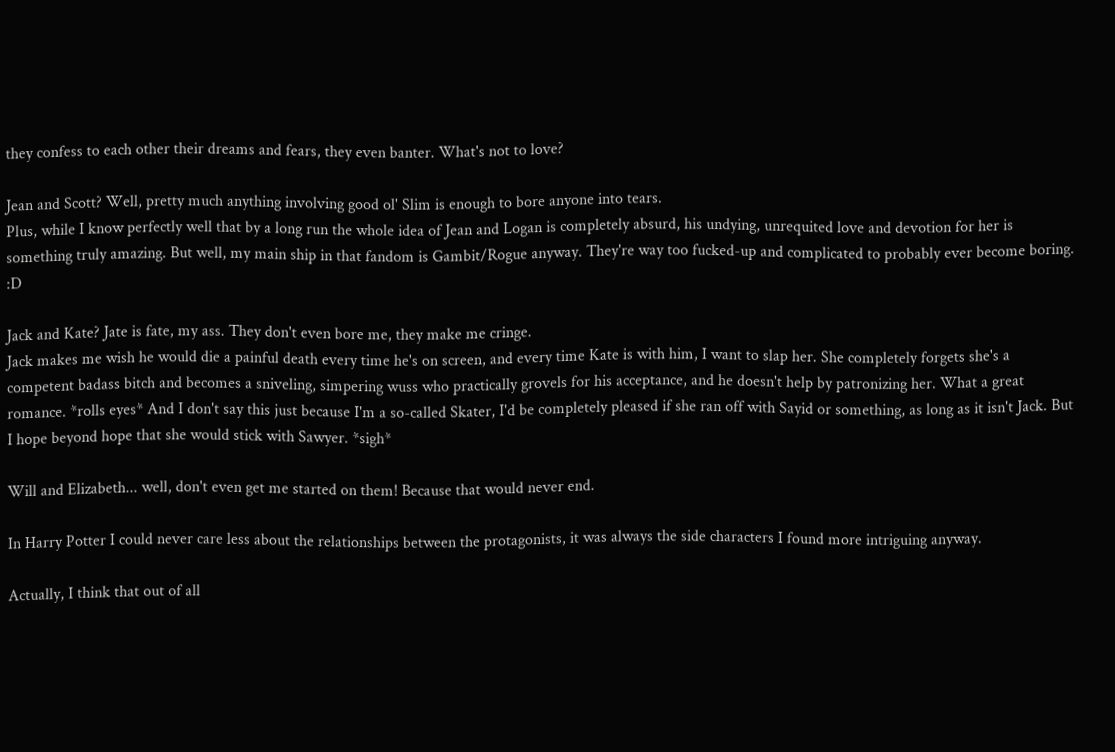they confess to each other their dreams and fears, they even banter. What's not to love?

Jean and Scott? Well, pretty much anything involving good ol' Slim is enough to bore anyone into tears.
Plus, while I know perfectly well that by a long run the whole idea of Jean and Logan is completely absurd, his undying, unrequited love and devotion for her is something truly amazing. But well, my main ship in that fandom is Gambit/Rogue anyway. They're way too fucked-up and complicated to probably ever become boring. :D

Jack and Kate? Jate is fate, my ass. They don't even bore me, they make me cringe.
Jack makes me wish he would die a painful death every time he's on screen, and every time Kate is with him, I want to slap her. She completely forgets she's a competent badass bitch and becomes a sniveling, simpering wuss who practically grovels for his acceptance, and he doesn't help by patronizing her. What a great romance. *rolls eyes* And I don't say this just because I'm a so-called Skater, I'd be completely pleased if she ran off with Sayid or something, as long as it isn't Jack. But I hope beyond hope that she would stick with Sawyer. *sigh*

Will and Elizabeth... well, don't even get me started on them! Because that would never end.

In Harry Potter I could never care less about the relationships between the protagonists, it was always the side characters I found more intriguing anyway.

Actually, I think that out of all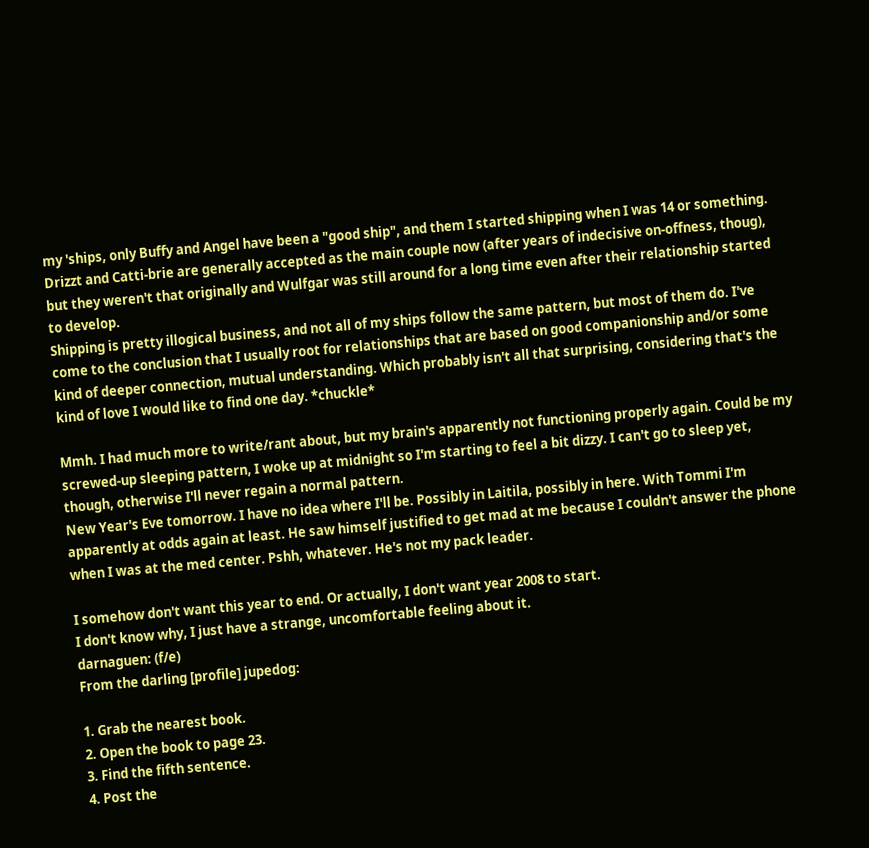my 'ships, only Buffy and Angel have been a "good ship", and them I started shipping when I was 14 or something. Drizzt and Catti-brie are generally accepted as the main couple now (after years of indecisive on-offness, thoug), but they weren't that originally and Wulfgar was still around for a long time even after their relationship started to develop.
Shipping is pretty illogical business, and not all of my ships follow the same pattern, but most of them do. I've come to the conclusion that I usually root for relationships that are based on good companionship and/or some kind of deeper connection, mutual understanding. Which probably isn't all that surprising, considering that's the kind of love I would like to find one day. *chuckle*

Mmh. I had much more to write/rant about, but my brain's apparently not functioning properly again. Could be my screwed-up sleeping pattern, I woke up at midnight so I'm starting to feel a bit dizzy. I can't go to sleep yet, though, otherwise I'll never regain a normal pattern.
New Year's Eve tomorrow. I have no idea where I'll be. Possibly in Laitila, possibly in here. With Tommi I'm apparently at odds again at least. He saw himself justified to get mad at me because I couldn't answer the phone when I was at the med center. Pshh, whatever. He's not my pack leader.

I somehow don't want this year to end. Or actually, I don't want year 2008 to start.
I don't know why, I just have a strange, uncomfortable feeling about it.
darnaguen: (f/e)
From the darling [profile] jupedog:

1. Grab the nearest book.
2. Open the book to page 23.
3. Find the fifth sentence.
4. Post the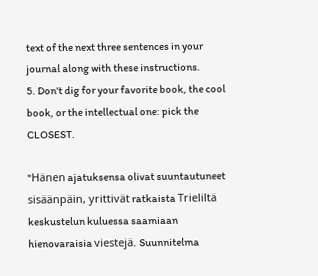text of the next three sentences in your journal along with these instructions.
5. Don't dig for your favorite book, the cool book, or the intellectual one: pick the CLOSEST.

"Hänen ajatuksensa olivat suuntautuneet sisäänpäin, yrittivät ratkaista Trieliltä keskustelun kuluessa saamiaan hienovaraisia viestejä. Suunnitelma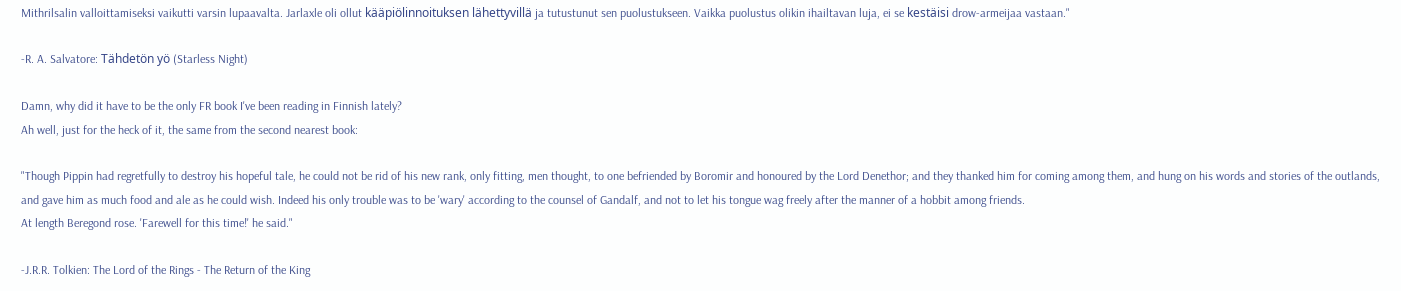Mithrilsalin valloittamiseksi vaikutti varsin lupaavalta. Jarlaxle oli ollut kääpiölinnoituksen lähettyvillä ja tutustunut sen puolustukseen. Vaikka puolustus olikin ihailtavan luja, ei se kestäisi drow-armeijaa vastaan."

-R. A. Salvatore: Tähdetön yö (Starless Night)

Damn, why did it have to be the only FR book I've been reading in Finnish lately?
Ah well, just for the heck of it, the same from the second nearest book:

"Though Pippin had regretfully to destroy his hopeful tale, he could not be rid of his new rank, only fitting, men thought, to one befriended by Boromir and honoured by the Lord Denethor; and they thanked him for coming among them, and hung on his words and stories of the outlands, and gave him as much food and ale as he could wish. Indeed his only trouble was to be 'wary' according to the counsel of Gandalf, and not to let his tongue wag freely after the manner of a hobbit among friends.
At length Beregond rose. 'Farewell for this time!' he said."

-J.R.R. Tolkien: The Lord of the Rings - The Return of the King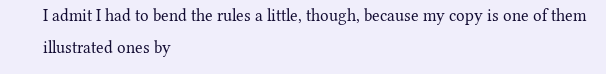I admit I had to bend the rules a little, though, because my copy is one of them illustrated ones by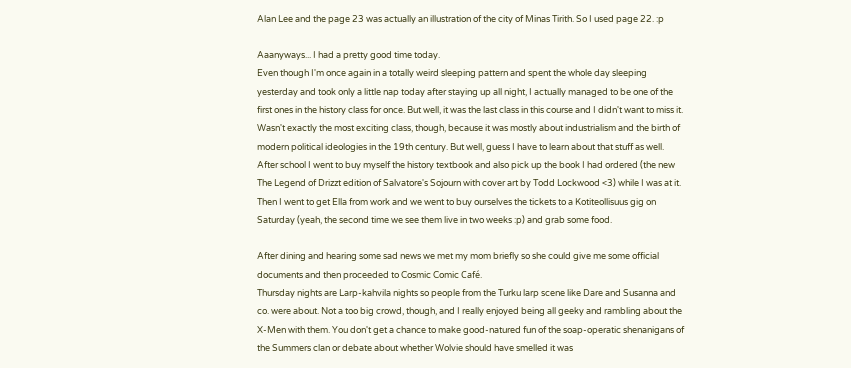Alan Lee and the page 23 was actually an illustration of the city of Minas Tirith. So I used page 22. :p

Aaanyways... I had a pretty good time today.
Even though I'm once again in a totally weird sleeping pattern and spent the whole day sleeping yesterday and took only a little nap today after staying up all night, I actually managed to be one of the first ones in the history class for once. But well, it was the last class in this course and I didn't want to miss it. Wasn't exactly the most exciting class, though, because it was mostly about industrialism and the birth of modern political ideologies in the 19th century. But well, guess I have to learn about that stuff as well.
After school I went to buy myself the history textbook and also pick up the book I had ordered (the new The Legend of Drizzt edition of Salvatore's Sojourn with cover art by Todd Lockwood <3) while I was at it. Then I went to get Ella from work and we went to buy ourselves the tickets to a Kotiteollisuus gig on Saturday (yeah, the second time we see them live in two weeks :p) and grab some food.

After dining and hearing some sad news we met my mom briefly so she could give me some official documents and then proceeded to Cosmic Comic Café.
Thursday nights are Larp-kahvila nights so people from the Turku larp scene like Dare and Susanna and co. were about. Not a too big crowd, though, and I really enjoyed being all geeky and rambling about the X-Men with them. You don't get a chance to make good-natured fun of the soap-operatic shenanigans of the Summers clan or debate about whether Wolvie should have smelled it was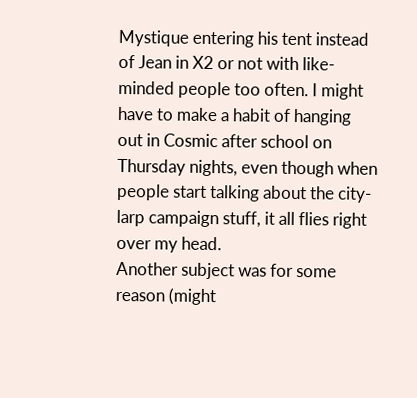Mystique entering his tent instead of Jean in X2 or not with like-minded people too often. I might have to make a habit of hanging out in Cosmic after school on Thursday nights, even though when people start talking about the city-larp campaign stuff, it all flies right over my head.
Another subject was for some reason (might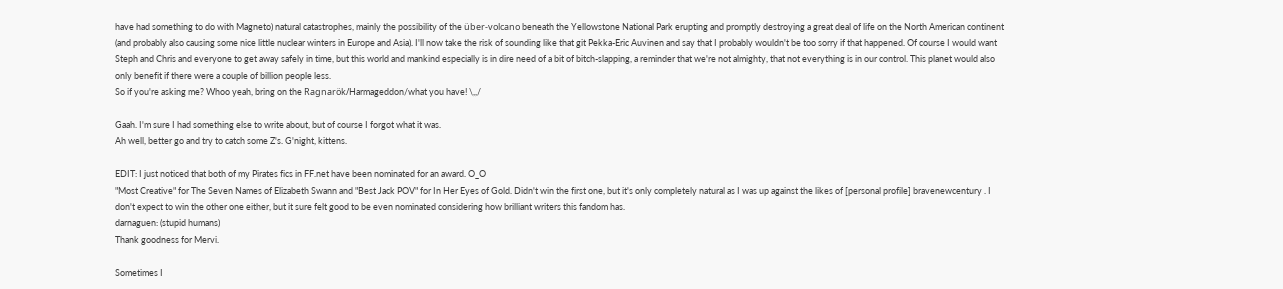have had something to do with Magneto) natural catastrophes, mainly the possibility of the über-volcano beneath the Yellowstone National Park erupting and promptly destroying a great deal of life on the North American continent (and probably also causing some nice little nuclear winters in Europe and Asia). I'll now take the risk of sounding like that git Pekka-Eric Auvinen and say that I probably wouldn't be too sorry if that happened. Of course I would want Steph and Chris and everyone to get away safely in time, but this world and mankind especially is in dire need of a bit of bitch-slapping, a reminder that we're not almighty, that not everything is in our control. This planet would also only benefit if there were a couple of billion people less.
So if you're asking me? Whoo yeah, bring on the Ragnarök/Harmageddon/what you have! \,,/

Gaah. I'm sure I had something else to write about, but of course I forgot what it was.
Ah well, better go and try to catch some Z's. G'night, kittens.

EDIT: I just noticed that both of my Pirates fics in FF.net have been nominated for an award. O_O
"Most Creative" for The Seven Names of Elizabeth Swann and "Best Jack POV" for In Her Eyes of Gold. Didn't win the first one, but it's only completely natural as I was up against the likes of [personal profile] bravenewcentury . I don't expect to win the other one either, but it sure felt good to be even nominated considering how brilliant writers this fandom has.
darnaguen: (stupid humans)
Thank goodness for Mervi.

Sometimes I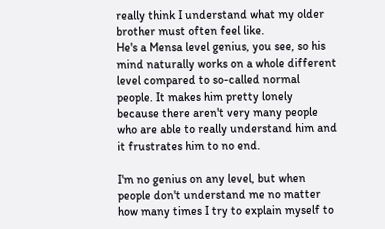really think I understand what my older brother must often feel like.
He's a Mensa level genius, you see, so his mind naturally works on a whole different level compared to so-called normal people. It makes him pretty lonely because there aren't very many people who are able to really understand him and it frustrates him to no end.

I'm no genius on any level, but when people don't understand me no matter how many times I try to explain myself to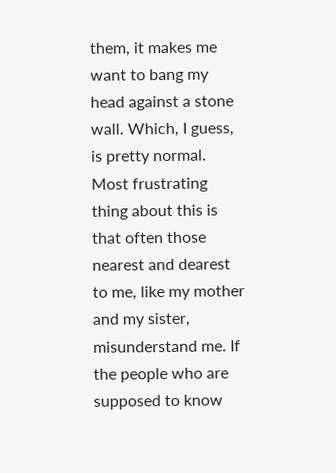them, it makes me want to bang my head against a stone wall. Which, I guess, is pretty normal.
Most frustrating thing about this is that often those nearest and dearest to me, like my mother and my sister, misunderstand me. If the people who are supposed to know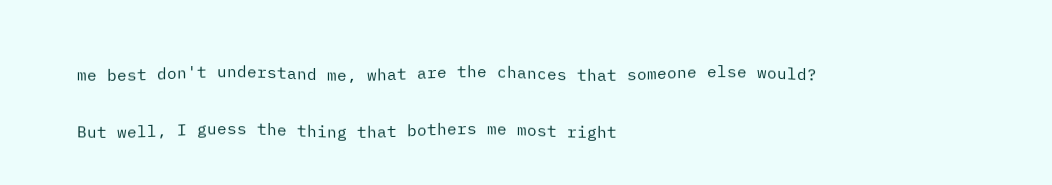me best don't understand me, what are the chances that someone else would?

But well, I guess the thing that bothers me most right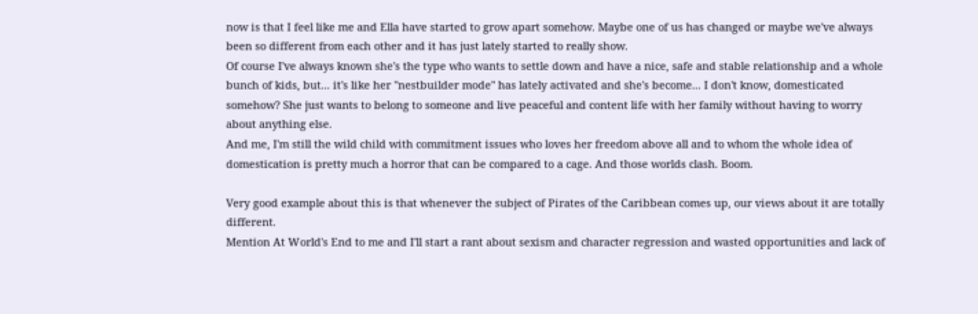now is that I feel like me and Ella have started to grow apart somehow. Maybe one of us has changed or maybe we've always been so different from each other and it has just lately started to really show.
Of course I've always known she's the type who wants to settle down and have a nice, safe and stable relationship and a whole bunch of kids, but... it's like her "nestbuilder mode" has lately activated and she's become... I don't know, domesticated somehow? She just wants to belong to someone and live peaceful and content life with her family without having to worry about anything else.
And me, I'm still the wild child with commitment issues who loves her freedom above all and to whom the whole idea of domestication is pretty much a horror that can be compared to a cage. And those worlds clash. Boom.

Very good example about this is that whenever the subject of Pirates of the Caribbean comes up, our views about it are totally different.
Mention At World's End to me and I'll start a rant about sexism and character regression and wasted opportunities and lack of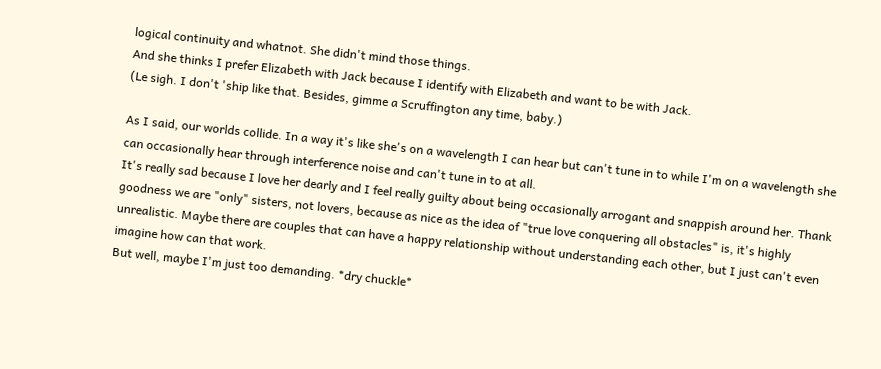logical continuity and whatnot. She didn't mind those things.
And she thinks I prefer Elizabeth with Jack because I identify with Elizabeth and want to be with Jack.
(Le sigh. I don't 'ship like that. Besides, gimme a Scruffington any time, baby.)

As I said, our worlds collide. In a way it's like she's on a wavelength I can hear but can't tune in to while I'm on a wavelength she can occasionally hear through interference noise and can't tune in to at all.
It's really sad because I love her dearly and I feel really guilty about being occasionally arrogant and snappish around her. Thank goodness we are "only" sisters, not lovers, because as nice as the idea of "true love conquering all obstacles" is, it's highly unrealistic. Maybe there are couples that can have a happy relationship without understanding each other, but I just can't even imagine how can that work.
But well, maybe I'm just too demanding. *dry chuckle*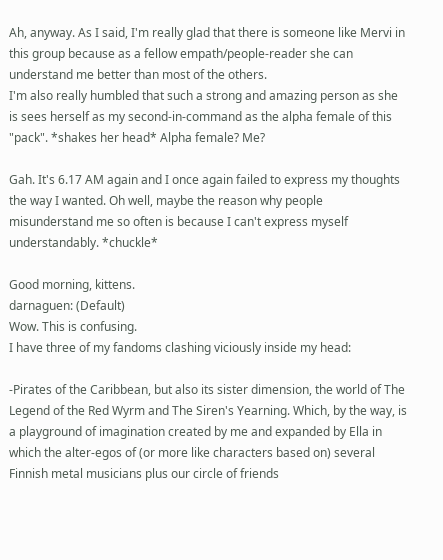Ah, anyway. As I said, I'm really glad that there is someone like Mervi in this group because as a fellow empath/people-reader she can understand me better than most of the others.
I'm also really humbled that such a strong and amazing person as she is sees herself as my second-in-command as the alpha female of this "pack". *shakes her head* Alpha female? Me?

Gah. It's 6.17 AM again and I once again failed to express my thoughts the way I wanted. Oh well, maybe the reason why people misunderstand me so often is because I can't express myself understandably. *chuckle*

Good morning, kittens.
darnaguen: (Default)
Wow. This is confusing.
I have three of my fandoms clashing viciously inside my head:

-Pirates of the Caribbean, but also its sister dimension, the world of The Legend of the Red Wyrm and The Siren's Yearning. Which, by the way, is a playground of imagination created by me and expanded by Ella in which the alter-egos of (or more like characters based on) several Finnish metal musicians plus our circle of friends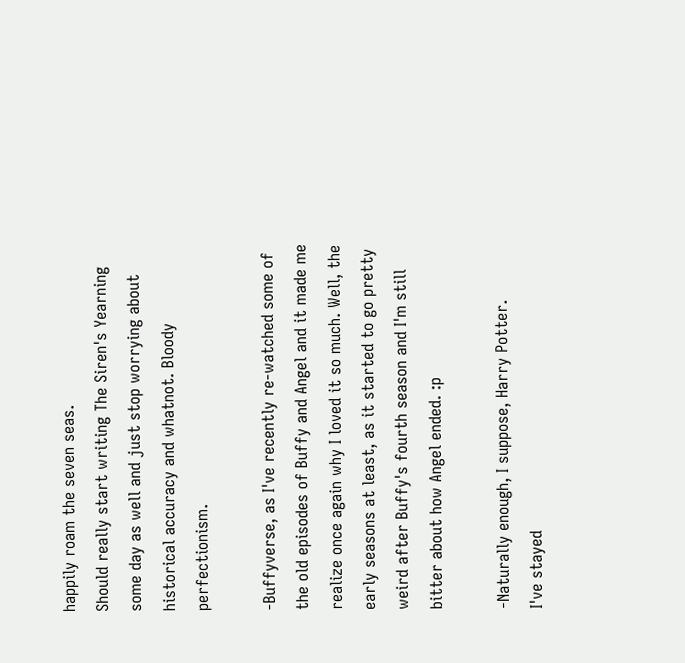happily roam the seven seas.
Should really start writing The Siren's Yearning some day as well and just stop worrying about historical accuracy and whatnot. Bloody perfectionism.

-Buffyverse, as I've recently re-watched some of the old episodes of Buffy and Angel and it made me realize once again why I loved it so much. Well, the early seasons at least, as it started to go pretty weird after Buffy's fourth season and I'm still bitter about how Angel ended. :p

-Naturally enough, I suppose, Harry Potter.
I've stayed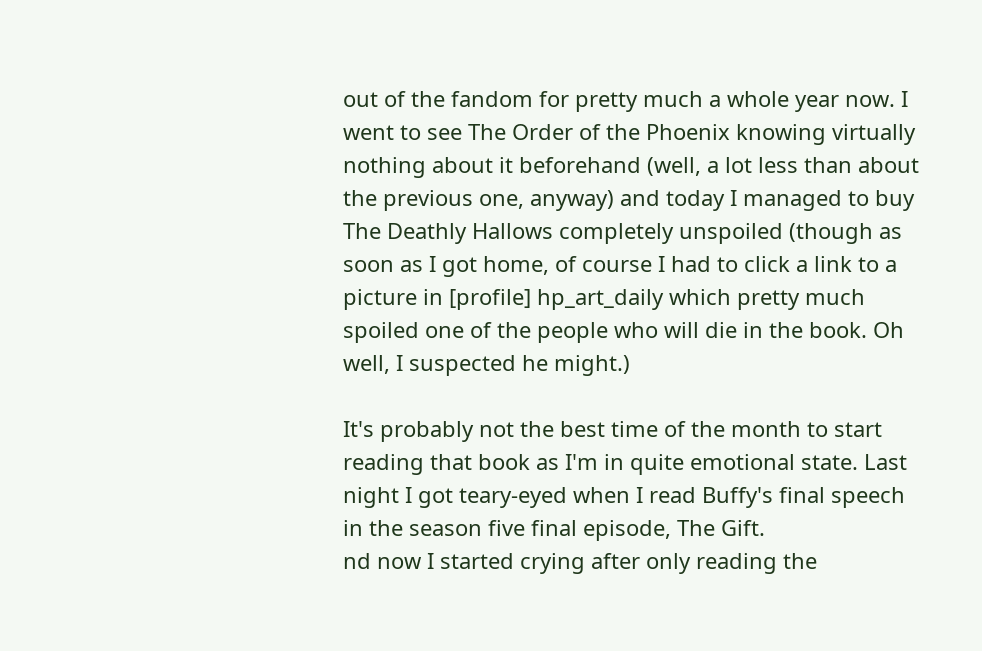out of the fandom for pretty much a whole year now. I went to see The Order of the Phoenix knowing virtually nothing about it beforehand (well, a lot less than about the previous one, anyway) and today I managed to buy The Deathly Hallows completely unspoiled (though as soon as I got home, of course I had to click a link to a picture in [profile] hp_art_daily which pretty much spoiled one of the people who will die in the book. Oh well, I suspected he might.)

It's probably not the best time of the month to start reading that book as I'm in quite emotional state. Last night I got teary-eyed when I read Buffy's final speech in the season five final episode, The Gift.
nd now I started crying after only reading the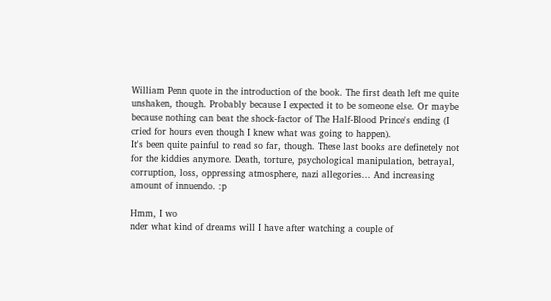William Penn quote in the introduction of the book. The first death left me quite unshaken, though. Probably because I expected it to be someone else. Or maybe because nothing can beat the shock-factor of The Half-Blood Prince's ending (I cried for hours even though I knew what was going to happen).
It's been quite painful to read so far, though. These last books are definetely not for the kiddies anymore. Death, torture, psychological manipulation, betrayal, corruption, loss, oppressing atmosphere, nazi allegories... And increasing amount of innuendo. :p

Hmm, I wo
nder what kind of dreams will I have after watching a couple of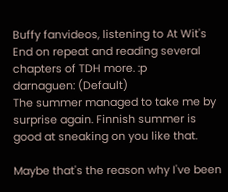Buffy fanvideos, listening to At Wit's End on repeat and reading several chapters of TDH more. :p
darnaguen: (Default)
The summer managed to take me by surprise again. Finnish summer is good at sneaking on you like that.

Maybe that's the reason why I've been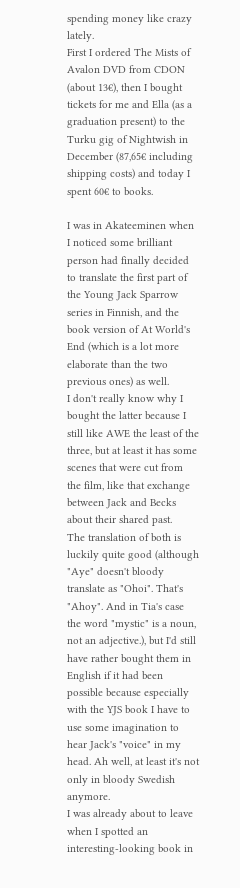spending money like crazy lately.
First I ordered The Mists of Avalon DVD from CDON (about 13€), then I bought tickets for me and Ella (as a graduation present) to the Turku gig of Nightwish in December (87,65€ including shipping costs) and today I spent 60€ to books.

I was in Akateeminen when I noticed some brilliant person had finally decided to translate the first part of the Young Jack Sparrow series in Finnish, and the book version of At World's End (which is a lot more elaborate than the two previous ones) as well.
I don't really know why I bought the latter because I still like AWE the least of the three, but at least it has some scenes that were cut from the film, like that exchange between Jack and Becks about their shared past.
The translation of both is luckily quite good (although "Aye" doesn't bloody translate as "Ohoi". That's "Ahoy". And in Tia's case the word "mystic" is a noun, not an adjective.), but I'd still have rather bought them in English if it had been possible because especially with the YJS book I have to use some imagination to hear Jack's "voice" in my head. Ah well, at least it's not only in bloody Swedish anymore.
I was already about to leave when I spotted an interesting-looking book in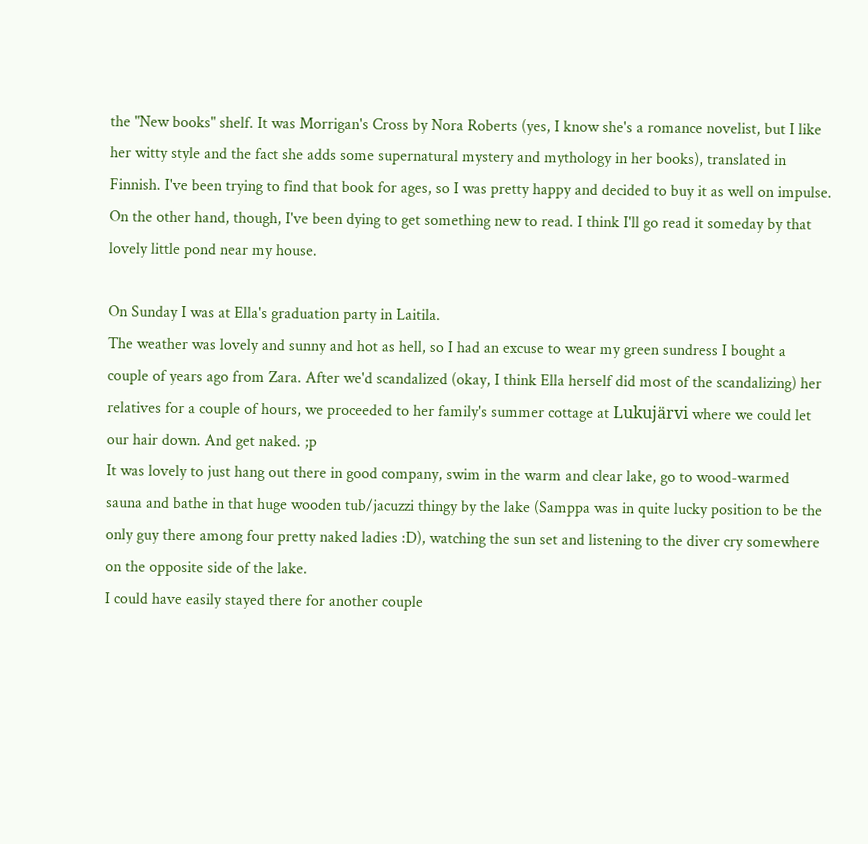the "New books" shelf. It was Morrigan's Cross by Nora Roberts (yes, I know she's a romance novelist, but I like her witty style and the fact she adds some supernatural mystery and mythology in her books), translated in Finnish. I've been trying to find that book for ages, so I was pretty happy and decided to buy it as well on impulse. On the other hand, though, I've been dying to get something new to read. I think I'll go read it someday by that lovely little pond near my house.

On Sunday I was at Ella's graduation party in Laitila.
The weather was lovely and sunny and hot as hell, so I had an excuse to wear my green sundress I bought a couple of years ago from Zara. After we'd scandalized (okay, I think Ella herself did most of the scandalizing) her relatives for a couple of hours, we proceeded to her family's summer cottage at Lukujärvi where we could let our hair down. And get naked. ;p
It was lovely to just hang out there in good company, swim in the warm and clear lake, go to wood-warmed sauna and bathe in that huge wooden tub/jacuzzi thingy by the lake (Samppa was in quite lucky position to be the only guy there among four pretty naked ladies :D), watching the sun set and listening to the diver cry somewhere on the opposite side of the lake.
I could have easily stayed there for another couple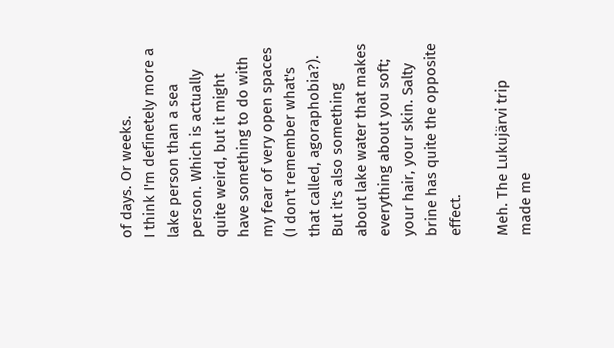of days. Or weeks.
I think I'm definetely more a lake person than a sea person. Which is actually quite weird, but it might have something to do with my fear of very open spaces (I don't remember what's that called, agoraphobia?). But it's also something about lake water that makes everything about you soft; your hair, your skin. Salty brine has quite the opposite effect.

Meh. The Lukujärvi trip made me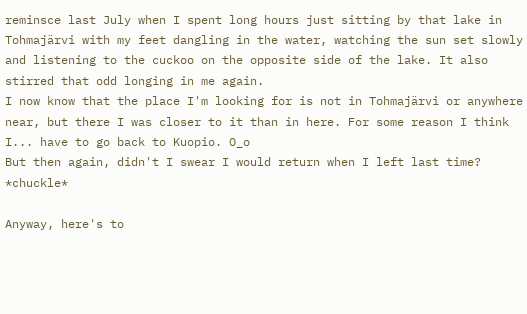reminsce last July when I spent long hours just sitting by that lake in Tohmajärvi with my feet dangling in the water, watching the sun set slowly and listening to the cuckoo on the opposite side of the lake. It also stirred that odd longing in me again.
I now know that the place I'm looking for is not in Tohmajärvi or anywhere near, but there I was closer to it than in here. For some reason I think I... have to go back to Kuopio. O_o
But then again, didn't I swear I would return when I left last time? *chuckle*

Anyway, here's to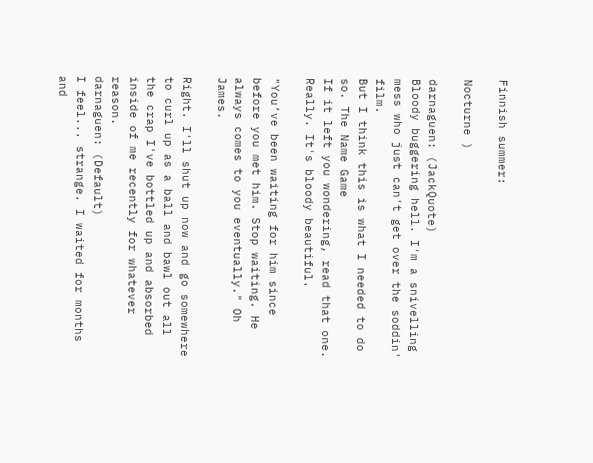Finnish summer:

Nocturne )

darnaguen: (JackQuote)
Bloody buggering hell. I'm a snivelling mess who just can't get over the soddin' film.
But I think this is what I needed to do so. The Name Game
If it left you wondering, read that one. Really. It's bloody beautiful.

"You’ve been waiting for him since before you met him. Stop waiting. He always comes to you eventually." Oh James.

Right. I'll shut up now and go somewhere to curl up as a ball and bawl out all the crap I've bottled up and absorbed inside of me recently for whatever reason.
darnaguen: (Default)
I feel... strange. I waited for months and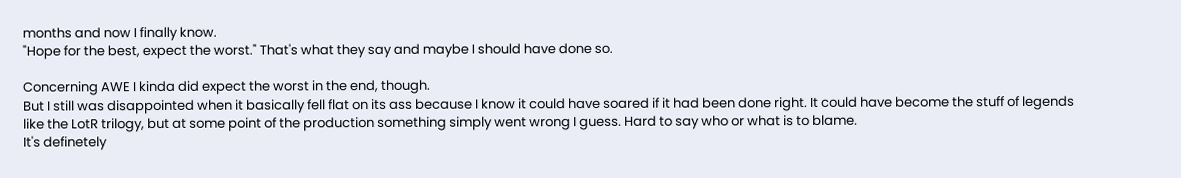months and now I finally know.
"Hope for the best, expect the worst." That's what they say and maybe I should have done so.

Concerning AWE I kinda did expect the worst in the end, though.
But I still was disappointed when it basically fell flat on its ass because I know it could have soared if it had been done right. It could have become the stuff of legends like the LotR trilogy, but at some point of the production something simply went wrong I guess. Hard to say who or what is to blame.
It's definetely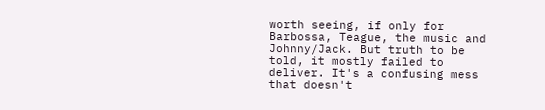worth seeing, if only for Barbossa, Teague, the music and Johnny/Jack. But truth to be told, it mostly failed to deliver. It's a confusing mess that doesn't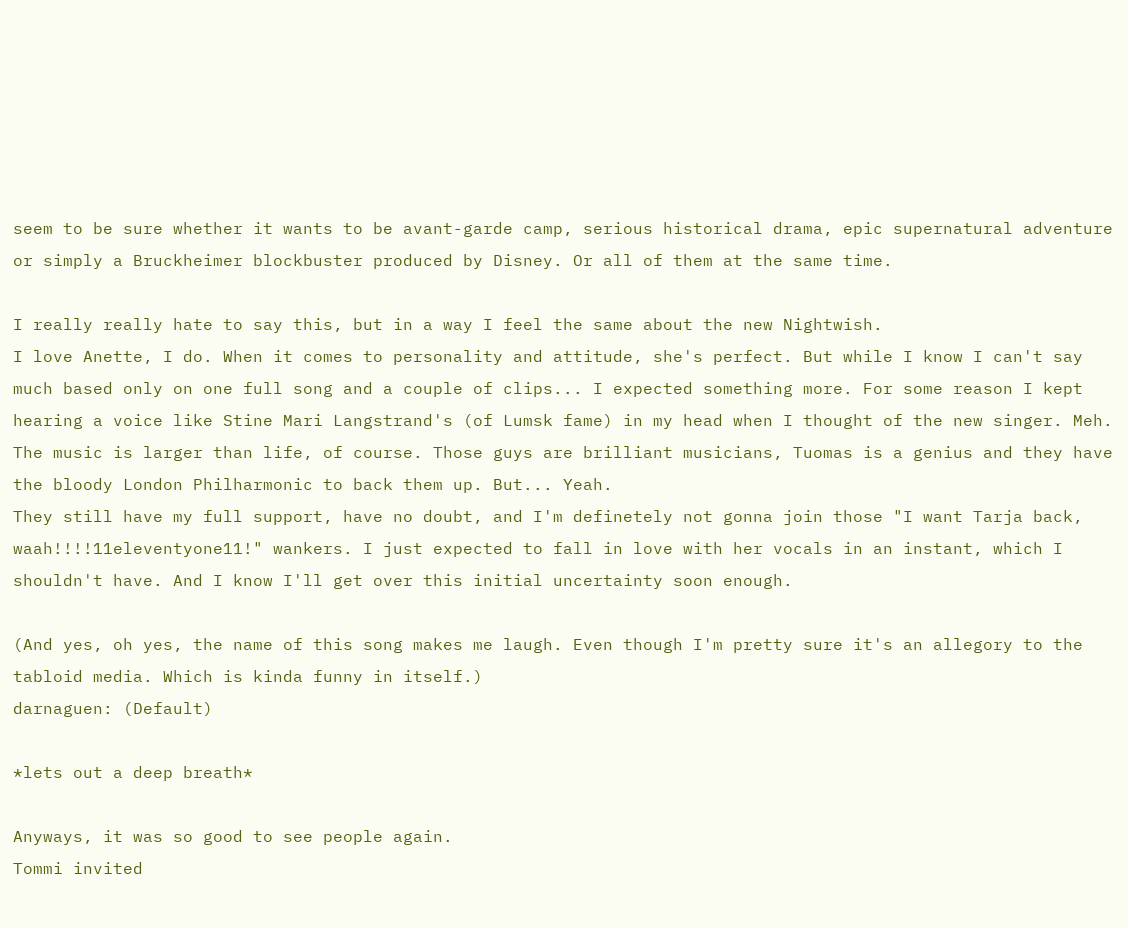seem to be sure whether it wants to be avant-garde camp, serious historical drama, epic supernatural adventure or simply a Bruckheimer blockbuster produced by Disney. Or all of them at the same time.

I really really hate to say this, but in a way I feel the same about the new Nightwish.
I love Anette, I do. When it comes to personality and attitude, she's perfect. But while I know I can't say much based only on one full song and a couple of clips... I expected something more. For some reason I kept hearing a voice like Stine Mari Langstrand's (of Lumsk fame) in my head when I thought of the new singer. Meh.
The music is larger than life, of course. Those guys are brilliant musicians, Tuomas is a genius and they have the bloody London Philharmonic to back them up. But... Yeah.
They still have my full support, have no doubt, and I'm definetely not gonna join those "I want Tarja back, waah!!!!11eleventyone11!" wankers. I just expected to fall in love with her vocals in an instant, which I shouldn't have. And I know I'll get over this initial uncertainty soon enough.

(And yes, oh yes, the name of this song makes me laugh. Even though I'm pretty sure it's an allegory to the tabloid media. Which is kinda funny in itself.)
darnaguen: (Default)

*lets out a deep breath*

Anyways, it was so good to see people again.
Tommi invited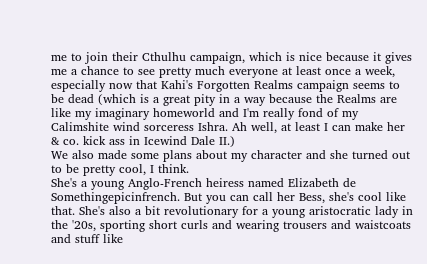me to join their Cthulhu campaign, which is nice because it gives me a chance to see pretty much everyone at least once a week, especially now that Kahi's Forgotten Realms campaign seems to be dead (which is a great pity in a way because the Realms are like my imaginary homeworld and I'm really fond of my Calimshite wind sorceress Ishra. Ah well, at least I can make her & co. kick ass in Icewind Dale II.)
We also made some plans about my character and she turned out to be pretty cool, I think.
She's a young Anglo-French heiress named Elizabeth de Somethingepicinfrench. But you can call her Bess, she's cool like that. She's also a bit revolutionary for a young aristocratic lady in the '20s, sporting short curls and wearing trousers and waistcoats and stuff like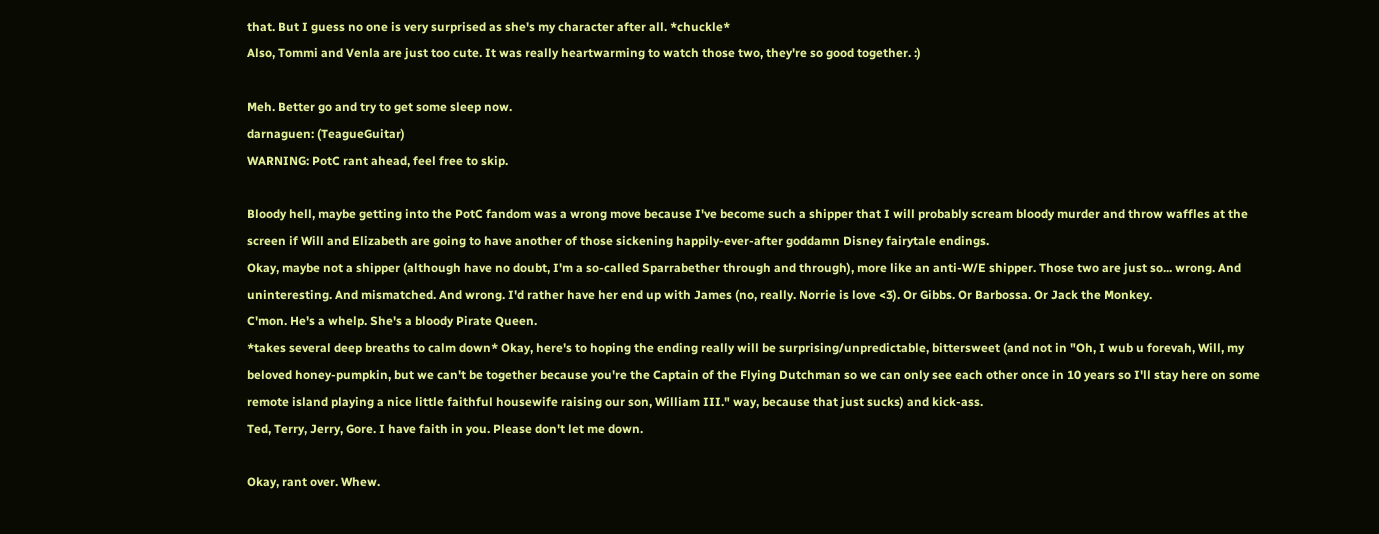that. But I guess no one is very surprised as she's my character after all. *chuckle*
Also, Tommi and Venla are just too cute. It was really heartwarming to watch those two, they're so good together. :)

Meh. Better go and try to get some sleep now.
darnaguen: (TeagueGuitar)
WARNING: PotC rant ahead, feel free to skip.

Bloody hell, maybe getting into the PotC fandom was a wrong move because I've become such a shipper that I will probably scream bloody murder and throw waffles at the screen if Will and Elizabeth are going to have another of those sickening happily-ever-after goddamn Disney fairytale endings.
Okay, maybe not a shipper (although have no doubt, I'm a so-called Sparrabether through and through), more like an anti-W/E shipper. Those two are just so... wrong. And uninteresting. And mismatched. And wrong. I'd rather have her end up with James (no, really. Norrie is love <3). Or Gibbs. Or Barbossa. Or Jack the Monkey.
C'mon. He's a whelp. She's a bloody Pirate Queen.
*takes several deep breaths to calm down* Okay, here's to hoping the ending really will be surprising/unpredictable, bittersweet (and not in "Oh, I wub u forevah, Will, my beloved honey-pumpkin, but we can't be together because you're the Captain of the Flying Dutchman so we can only see each other once in 10 years so I'll stay here on some remote island playing a nice little faithful housewife raising our son, William III." way, because that just sucks) and kick-ass.
Ted, Terry, Jerry, Gore. I have faith in you. Please don't let me down.

Okay, rant over. Whew.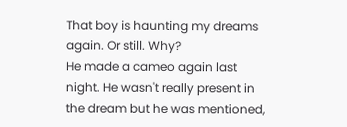That boy is haunting my dreams again. Or still. Why?
He made a cameo again last night. He wasn't really present in the dream but he was mentioned,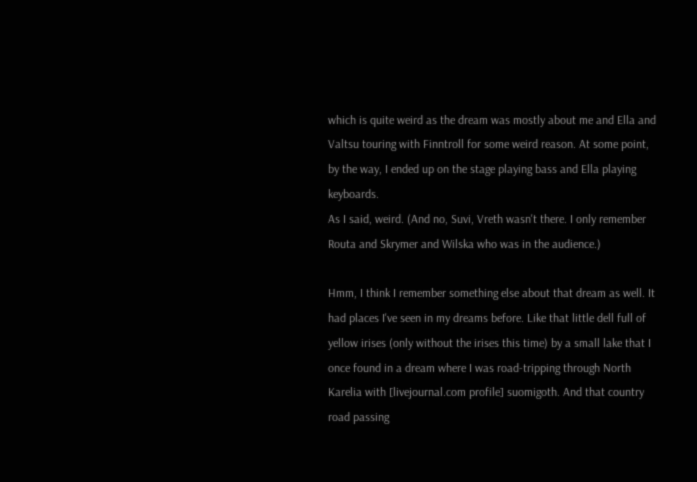which is quite weird as the dream was mostly about me and Ella and Valtsu touring with Finntroll for some weird reason. At some point, by the way, I ended up on the stage playing bass and Ella playing keyboards.
As I said, weird. (And no, Suvi, Vreth wasn't there. I only remember Routa and Skrymer and Wilska who was in the audience.)

Hmm, I think I remember something else about that dream as well. It had places I've seen in my dreams before. Like that little dell full of yellow irises (only without the irises this time) by a small lake that I once found in a dream where I was road-tripping through North Karelia with [livejournal.com profile] suomigoth. And that country road passing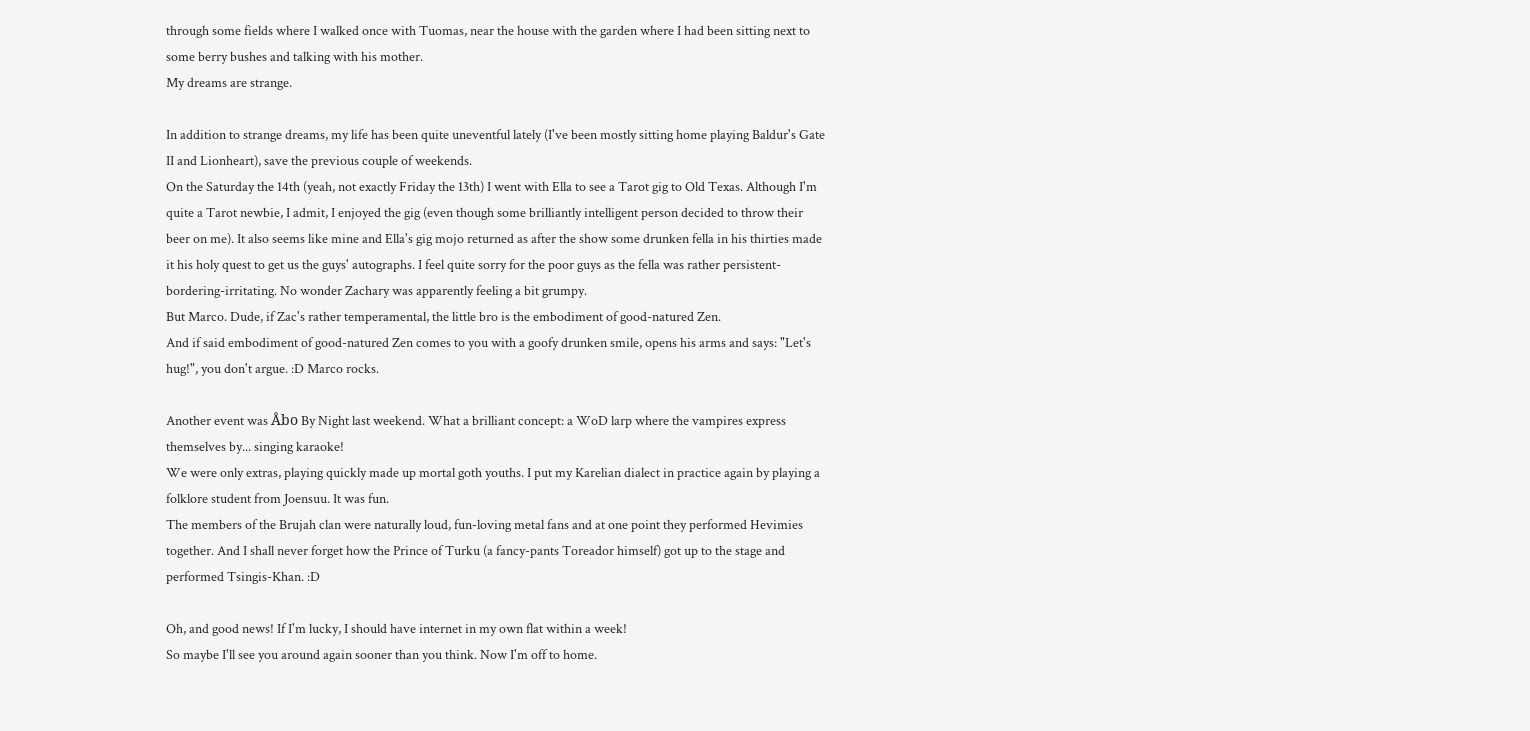through some fields where I walked once with Tuomas, near the house with the garden where I had been sitting next to some berry bushes and talking with his mother.
My dreams are strange.

In addition to strange dreams, my life has been quite uneventful lately (I've been mostly sitting home playing Baldur's Gate II and Lionheart), save the previous couple of weekends.
On the Saturday the 14th (yeah, not exactly Friday the 13th) I went with Ella to see a Tarot gig to Old Texas. Although I'm quite a Tarot newbie, I admit, I enjoyed the gig (even though some brilliantly intelligent person decided to throw their beer on me). It also seems like mine and Ella's gig mojo returned as after the show some drunken fella in his thirties made it his holy quest to get us the guys' autographs. I feel quite sorry for the poor guys as the fella was rather persistent-bordering-irritating. No wonder Zachary was apparently feeling a bit grumpy.
But Marco. Dude, if Zac's rather temperamental, the little bro is the embodiment of good-natured Zen.
And if said embodiment of good-natured Zen comes to you with a goofy drunken smile, opens his arms and says: "Let's hug!", you don't argue. :D Marco rocks.

Another event was Åbo By Night last weekend. What a brilliant concept: a WoD larp where the vampires express themselves by... singing karaoke!
We were only extras, playing quickly made up mortal goth youths. I put my Karelian dialect in practice again by playing a folklore student from Joensuu. It was fun.
The members of the Brujah clan were naturally loud, fun-loving metal fans and at one point they performed Hevimies together. And I shall never forget how the Prince of Turku (a fancy-pants Toreador himself) got up to the stage and performed Tsingis-Khan. :D

Oh, and good news! If I'm lucky, I should have internet in my own flat within a week!
So maybe I'll see you around again sooner than you think. Now I'm off to home.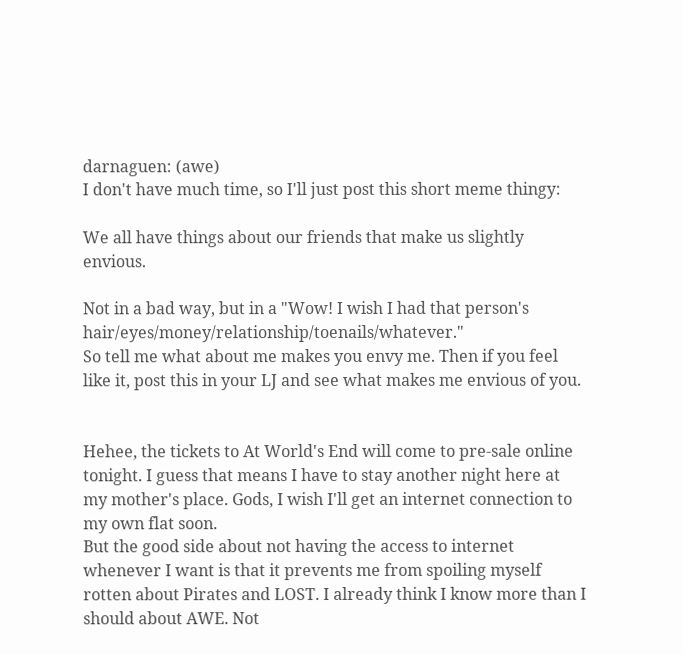darnaguen: (awe)
I don't have much time, so I'll just post this short meme thingy:

We all have things about our friends that make us slightly envious.

Not in a bad way, but in a "Wow! I wish I had that person's hair/eyes/money/relationship/toenails/whatever."
So tell me what about me makes you envy me. Then if you feel like it, post this in your LJ and see what makes me envious of you.


Hehee, the tickets to At World's End will come to pre-sale online tonight. I guess that means I have to stay another night here at my mother's place. Gods, I wish I'll get an internet connection to my own flat soon.
But the good side about not having the access to internet whenever I want is that it prevents me from spoiling myself rotten about Pirates and LOST. I already think I know more than I should about AWE. Not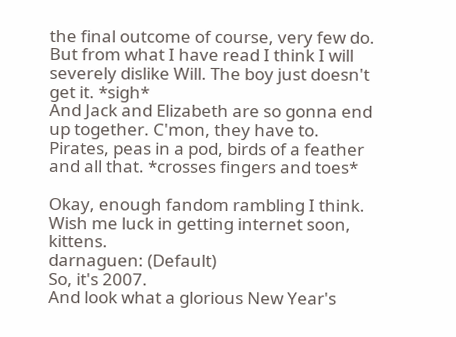the final outcome of course, very few do.
But from what I have read I think I will severely dislike Will. The boy just doesn't get it. *sigh*
And Jack and Elizabeth are so gonna end up together. C'mon, they have to. Pirates, peas in a pod, birds of a feather and all that. *crosses fingers and toes*

Okay, enough fandom rambling I think. Wish me luck in getting internet soon, kittens.
darnaguen: (Default)
So, it's 2007.
And look what a glorious New Year's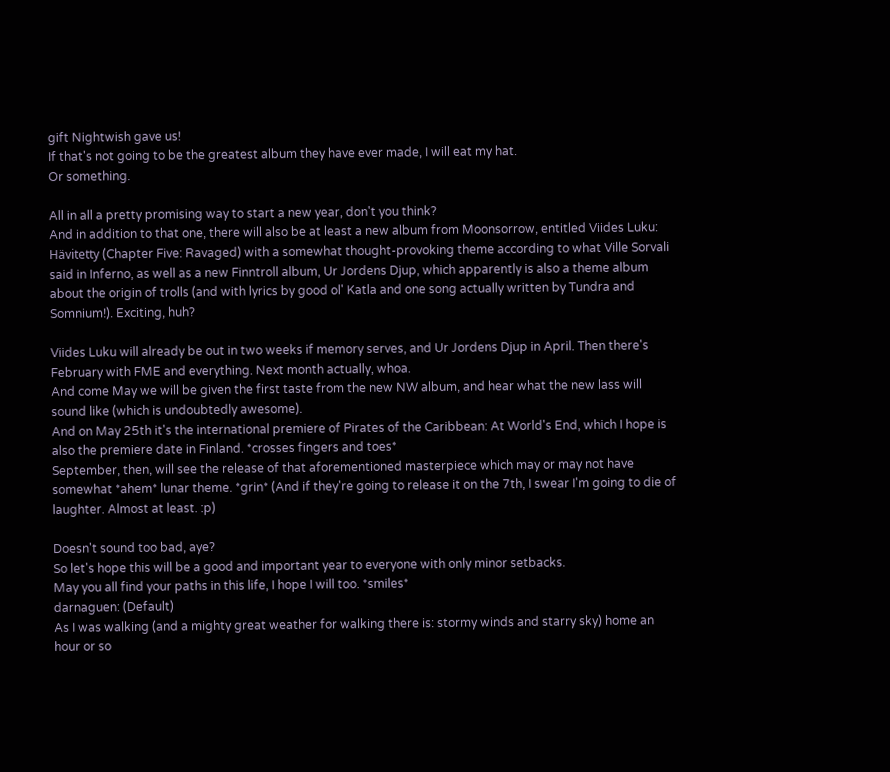gift Nightwish gave us!
If that's not going to be the greatest album they have ever made, I will eat my hat.
Or something.

All in all a pretty promising way to start a new year, don't you think?
And in addition to that one, there will also be at least a new album from Moonsorrow, entitled Viides Luku: Hävitetty (Chapter Five: Ravaged) with a somewhat thought-provoking theme according to what Ville Sorvali said in Inferno, as well as a new Finntroll album, Ur Jordens Djup, which apparently is also a theme album about the origin of trolls (and with lyrics by good ol' Katla and one song actually written by Tundra and Somnium!). Exciting, huh?

Viides Luku will already be out in two weeks if memory serves, and Ur Jordens Djup in April. Then there's February with FME and everything. Next month actually, whoa.
And come May we will be given the first taste from the new NW album, and hear what the new lass will sound like (which is undoubtedly awesome).
And on May 25th it's the international premiere of Pirates of the Caribbean: At World's End, which I hope is also the premiere date in Finland. *crosses fingers and toes*
September, then, will see the release of that aforementioned masterpiece which may or may not have somewhat *ahem* lunar theme. *grin* (And if they're going to release it on the 7th, I swear I'm going to die of laughter. Almost at least. :p)

Doesn't sound too bad, aye?
So let's hope this will be a good and important year to everyone with only minor setbacks.
May you all find your paths in this life, I hope I will too. *smiles*
darnaguen: (Default)
As I was walking (and a mighty great weather for walking there is: stormy winds and starry sky) home an hour or so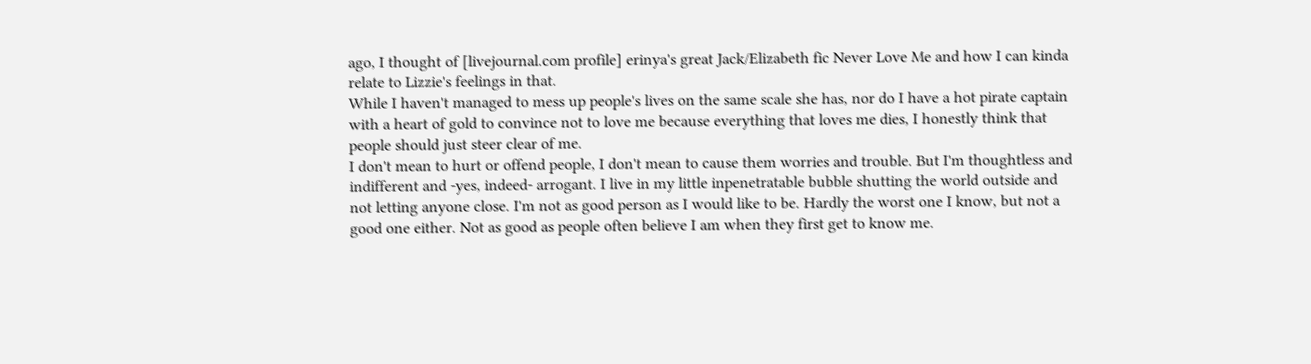ago, I thought of [livejournal.com profile] erinya's great Jack/Elizabeth fic Never Love Me and how I can kinda relate to Lizzie's feelings in that.
While I haven't managed to mess up people's lives on the same scale she has, nor do I have a hot pirate captain with a heart of gold to convince not to love me because everything that loves me dies, I honestly think that people should just steer clear of me.
I don't mean to hurt or offend people, I don't mean to cause them worries and trouble. But I'm thoughtless and indifferent and -yes, indeed- arrogant. I live in my little inpenetratable bubble shutting the world outside and not letting anyone close. I'm not as good person as I would like to be. Hardly the worst one I know, but not a good one either. Not as good as people often believe I am when they first get to know me.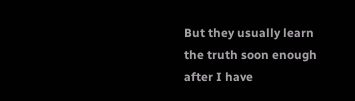But they usually learn the truth soon enough after I have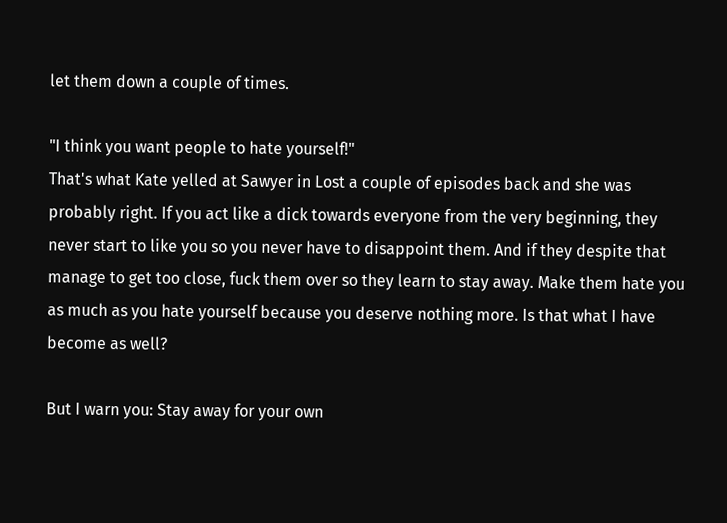let them down a couple of times.

"I think you want people to hate yourself!"
That's what Kate yelled at Sawyer in Lost a couple of episodes back and she was probably right. If you act like a dick towards everyone from the very beginning, they never start to like you so you never have to disappoint them. And if they despite that manage to get too close, fuck them over so they learn to stay away. Make them hate you as much as you hate yourself because you deserve nothing more. Is that what I have become as well?

But I warn you: Stay away for your own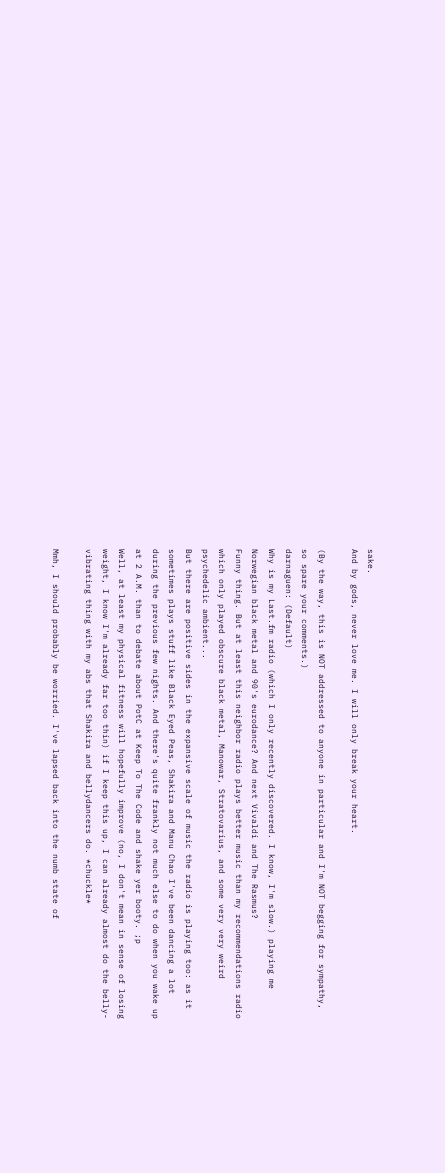sake.
And by gods, never love me. I will only break your heart.

(By the way, this is NOT addressed to anyone in particular and I'm NOT begging for sympathy, so spare your comments.)
darnaguen: (Default)
Why is my Last.fm radio (which I only recently discovered. I know, I'm slow.) playing me Norwegian black metal and 90's eurodance? And next Vivaldi and The Rasmus?
Funny thing. But at least this neighbor radio plays better music than my recommendations radio which only played obscure black metal, Manowar, Stratovarius, and some very very weird psychedelic ambient...
But there are positive sides in the expansive scale of music the radio is playing too: as it sometimes plays stuff like Black Eyed Peas, Shakira and Manu Chao I've been dancing a lot during the previous few nights. And there's quite frankly not much else to do when you wake up at 2 A.M. than to debate about PotC at Keep To The Code and shake yer booty. ;p
Well, at least my physical fitness will hopefully improve (no, I don't mean in sense of losing weight, I know I'm already far too thin) if I keep this up, I can already almost do the belly-vibrating thing with my abs that Shakira and bellydancers do. *chuckle*

Mmh, I should probably be worried. I've lapsed back into the numb state of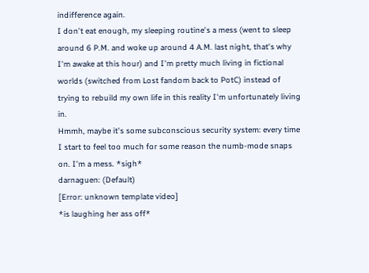indifference again.
I don't eat enough, my sleeping routine's a mess (went to sleep around 6 P.M. and woke up around 4 A.M. last night, that's why I'm awake at this hour) and I'm pretty much living in fictional worlds (switched from Lost fandom back to PotC) instead of trying to rebuild my own life in this reality I'm unfortunately living in.
Hmmh, maybe it's some subconscious security system: every time I start to feel too much for some reason the numb-mode snaps on. I'm a mess. *sigh*
darnaguen: (Default)
[Error: unknown template video]
*is laughing her ass off*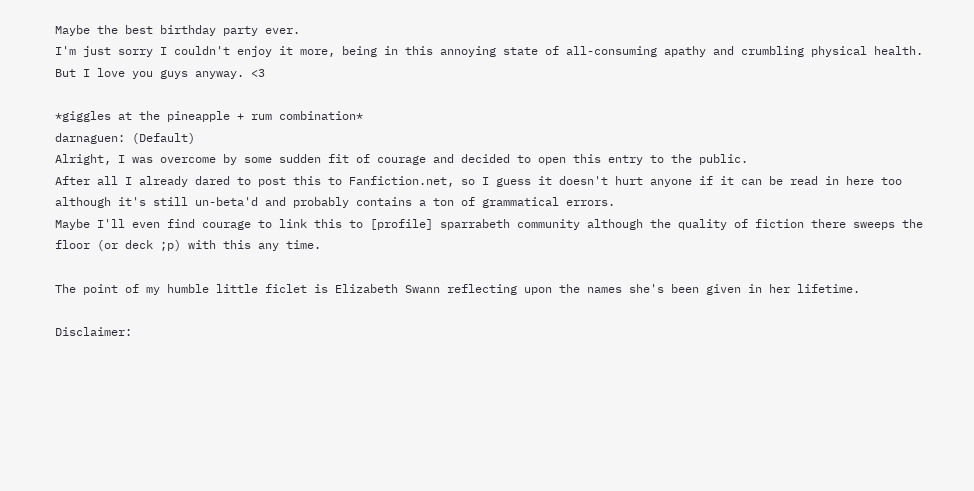Maybe the best birthday party ever.
I'm just sorry I couldn't enjoy it more, being in this annoying state of all-consuming apathy and crumbling physical health.
But I love you guys anyway. <3

*giggles at the pineapple + rum combination*
darnaguen: (Default)
Alright, I was overcome by some sudden fit of courage and decided to open this entry to the public.
After all I already dared to post this to Fanfiction.net, so I guess it doesn't hurt anyone if it can be read in here too although it's still un-beta'd and probably contains a ton of grammatical errors.
Maybe I'll even find courage to link this to [profile] sparrabeth community although the quality of fiction there sweeps the floor (or deck ;p) with this any time.

The point of my humble little ficlet is Elizabeth Swann reflecting upon the names she's been given in her lifetime.

Disclaimer: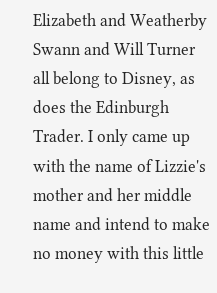Elizabeth and Weatherby Swann and Will Turner all belong to Disney, as does the Edinburgh Trader. I only came up with the name of Lizzie's mother and her middle name and intend to make no money with this little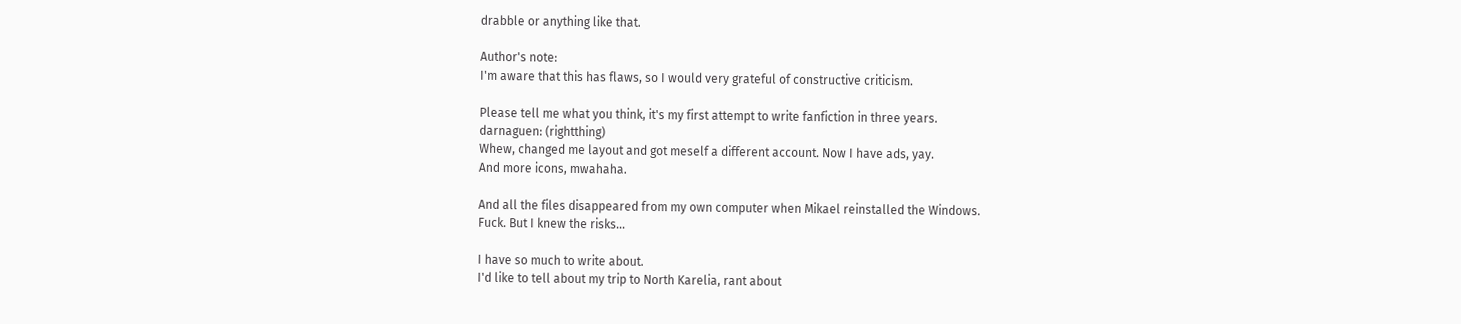drabble or anything like that.

Author's note:
I'm aware that this has flaws, so I would very grateful of constructive criticism.

Please tell me what you think, it's my first attempt to write fanfiction in three years.
darnaguen: (rightthing)
Whew, changed me layout and got meself a different account. Now I have ads, yay.
And more icons, mwahaha.

And all the files disappeared from my own computer when Mikael reinstalled the Windows.
Fuck. But I knew the risks...

I have so much to write about.
I'd like to tell about my trip to North Karelia, rant about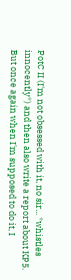PotC II (I'm not obsessed with it, no sir... *whistles innocently*) and then also write a report about KP5.
But once again when I'm supposed to do it, I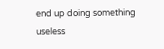end up doing something useless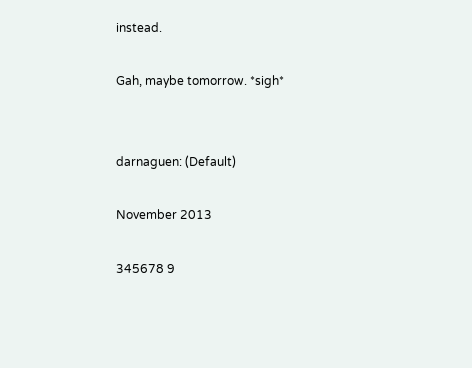instead.

Gah, maybe tomorrow. *sigh*


darnaguen: (Default)

November 2013

345678 9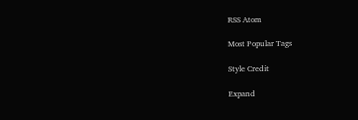RSS Atom

Most Popular Tags

Style Credit

Expand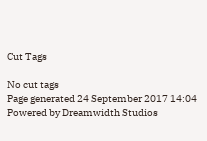Cut Tags

No cut tags
Page generated 24 September 2017 14:04
Powered by Dreamwidth Studios